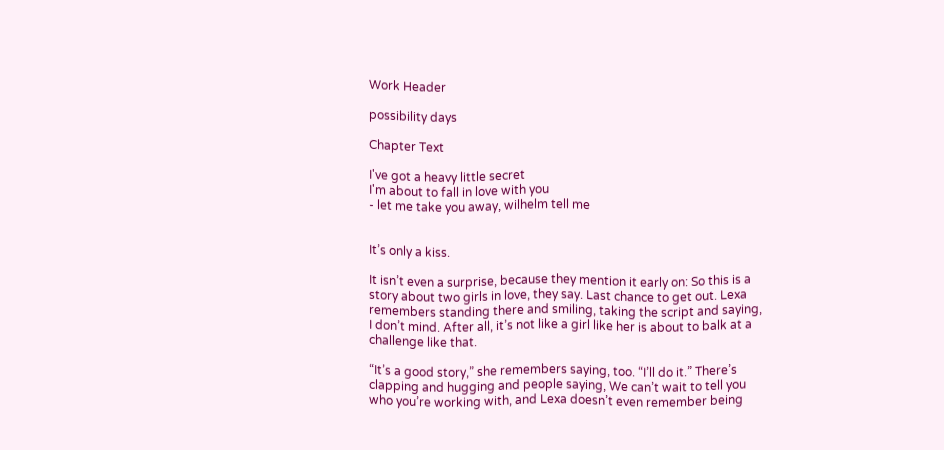Work Header

possibility days

Chapter Text

I've got a heavy little secret
I'm about to fall in love with you
- let me take you away, wilhelm tell me


It’s only a kiss.

It isn’t even a surprise, because they mention it early on: So this is a story about two girls in love, they say. Last chance to get out. Lexa remembers standing there and smiling, taking the script and saying, I don’t mind. After all, it’s not like a girl like her is about to balk at a challenge like that.

“It’s a good story,” she remembers saying, too. “I’ll do it.” There’s clapping and hugging and people saying, We can’t wait to tell you who you’re working with, and Lexa doesn’t even remember being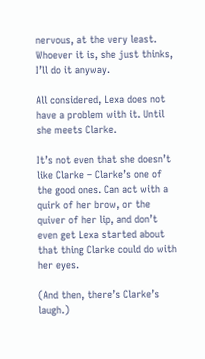nervous, at the very least. Whoever it is, she just thinks, I’ll do it anyway.

All considered, Lexa does not have a problem with it. Until she meets Clarke.

It’s not even that she doesn’t like Clarke – Clarke’s one of the good ones. Can act with a quirk of her brow, or the quiver of her lip, and don’t even get Lexa started about that thing Clarke could do with her eyes.

(And then, there’s Clarke’s laugh.)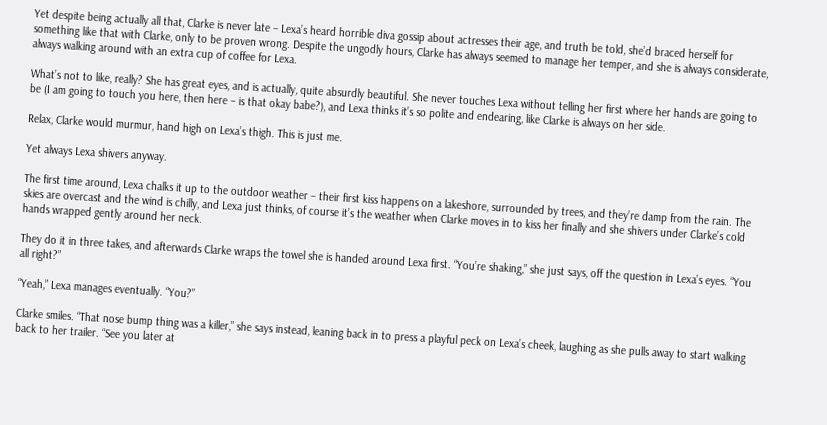Yet despite being actually all that, Clarke is never late – Lexa’s heard horrible diva gossip about actresses their age, and truth be told, she’d braced herself for something like that with Clarke, only to be proven wrong. Despite the ungodly hours, Clarke has always seemed to manage her temper, and she is always considerate, always walking around with an extra cup of coffee for Lexa.

What’s not to like, really? She has great eyes, and is actually, quite absurdly beautiful. She never touches Lexa without telling her first where her hands are going to be (I am going to touch you here, then here – is that okay babe?), and Lexa thinks it’s so polite and endearing, like Clarke is always on her side.

Relax, Clarke would murmur, hand high on Lexa’s thigh. This is just me.

Yet always Lexa shivers anyway.

The first time around, Lexa chalks it up to the outdoor weather – their first kiss happens on a lakeshore, surrounded by trees, and they’re damp from the rain. The skies are overcast and the wind is chilly, and Lexa just thinks, of course it’s the weather when Clarke moves in to kiss her finally and she shivers under Clarke’s cold hands wrapped gently around her neck.

They do it in three takes, and afterwards Clarke wraps the towel she is handed around Lexa first. “You’re shaking,” she just says, off the question in Lexa’s eyes. “You all right?”

“Yeah,” Lexa manages eventually. “You?”

Clarke smiles. “That nose bump thing was a killer,” she says instead, leaning back in to press a playful peck on Lexa’s cheek, laughing as she pulls away to start walking back to her trailer. “See you later at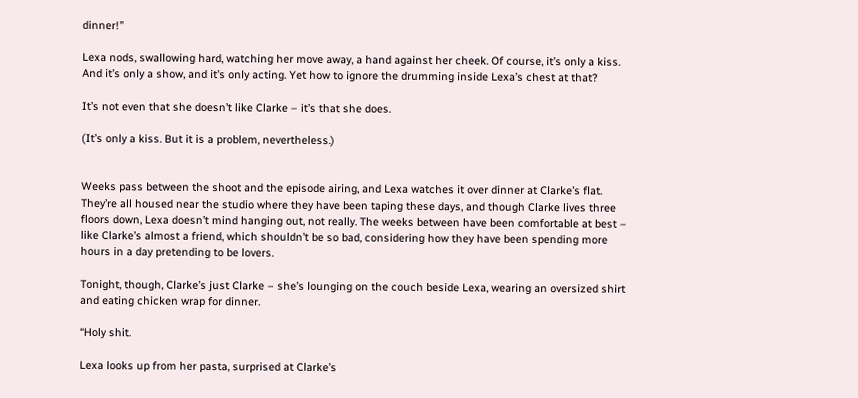dinner!”

Lexa nods, swallowing hard, watching her move away, a hand against her cheek. Of course, it’s only a kiss. And it’s only a show, and it’s only acting. Yet how to ignore the drumming inside Lexa’s chest at that?

It’s not even that she doesn’t like Clarke – it’s that she does.

(It’s only a kiss. But it is a problem, nevertheless.)


Weeks pass between the shoot and the episode airing, and Lexa watches it over dinner at Clarke’s flat. They’re all housed near the studio where they have been taping these days, and though Clarke lives three floors down, Lexa doesn’t mind hanging out, not really. The weeks between have been comfortable at best – like Clarke’s almost a friend, which shouldn’t be so bad, considering how they have been spending more hours in a day pretending to be lovers.

Tonight, though, Clarke’s just Clarke – she’s lounging on the couch beside Lexa, wearing an oversized shirt and eating chicken wrap for dinner.

“Holy shit.

Lexa looks up from her pasta, surprised at Clarke’s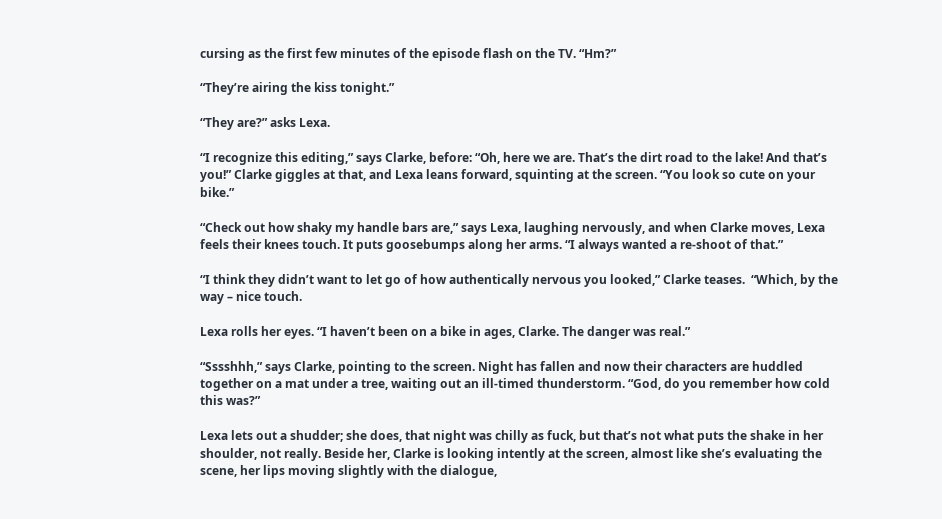cursing as the first few minutes of the episode flash on the TV. “Hm?”

“They’re airing the kiss tonight.”

“They are?” asks Lexa.

“I recognize this editing,” says Clarke, before: “Oh, here we are. That’s the dirt road to the lake! And that’s you!” Clarke giggles at that, and Lexa leans forward, squinting at the screen. “You look so cute on your bike.”

“Check out how shaky my handle bars are,” says Lexa, laughing nervously, and when Clarke moves, Lexa feels their knees touch. It puts goosebumps along her arms. “I always wanted a re-shoot of that.”

“I think they didn’t want to let go of how authentically nervous you looked,” Clarke teases.  “Which, by the way – nice touch.

Lexa rolls her eyes. “I haven’t been on a bike in ages, Clarke. The danger was real.”

“Sssshhh,” says Clarke, pointing to the screen. Night has fallen and now their characters are huddled together on a mat under a tree, waiting out an ill-timed thunderstorm. “God, do you remember how cold this was?”

Lexa lets out a shudder; she does, that night was chilly as fuck, but that’s not what puts the shake in her shoulder, not really. Beside her, Clarke is looking intently at the screen, almost like she’s evaluating the scene, her lips moving slightly with the dialogue,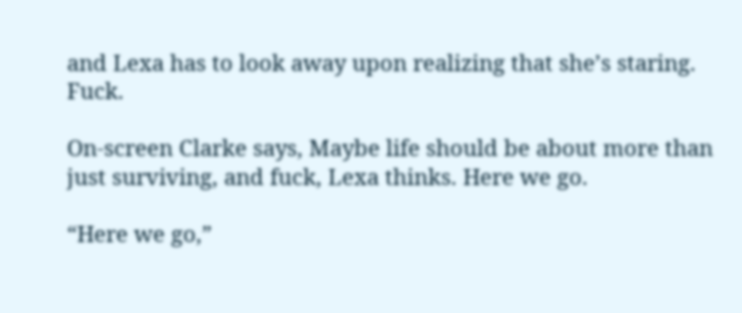and Lexa has to look away upon realizing that she’s staring. Fuck.

On-screen Clarke says, Maybe life should be about more than just surviving, and fuck, Lexa thinks. Here we go.

“Here we go,”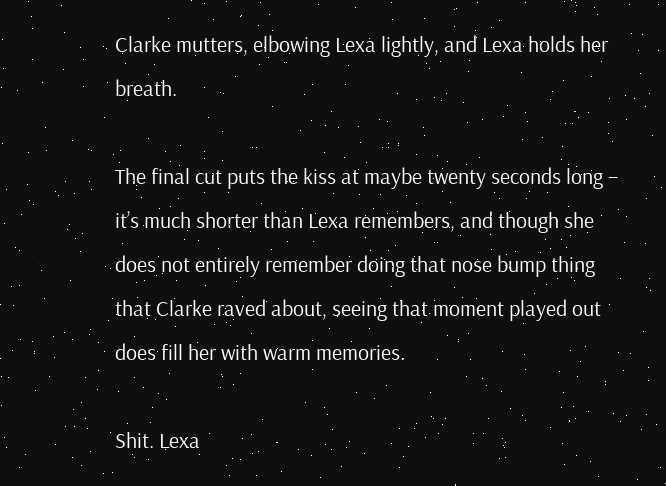Clarke mutters, elbowing Lexa lightly, and Lexa holds her breath.

The final cut puts the kiss at maybe twenty seconds long – it’s much shorter than Lexa remembers, and though she does not entirely remember doing that nose bump thing that Clarke raved about, seeing that moment played out does fill her with warm memories.

Shit. Lexa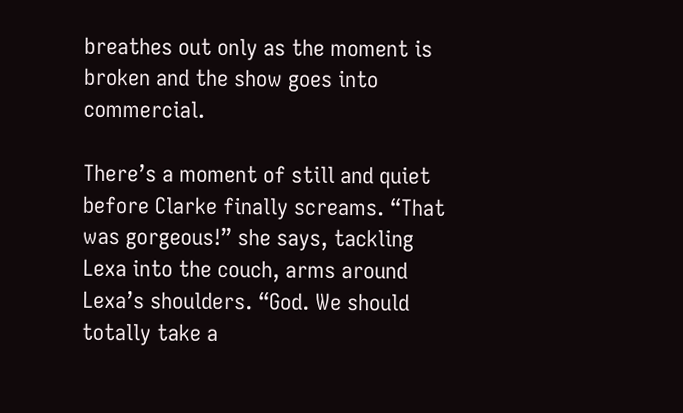breathes out only as the moment is broken and the show goes into commercial.

There’s a moment of still and quiet before Clarke finally screams. “That was gorgeous!” she says, tackling Lexa into the couch, arms around Lexa’s shoulders. “God. We should totally take a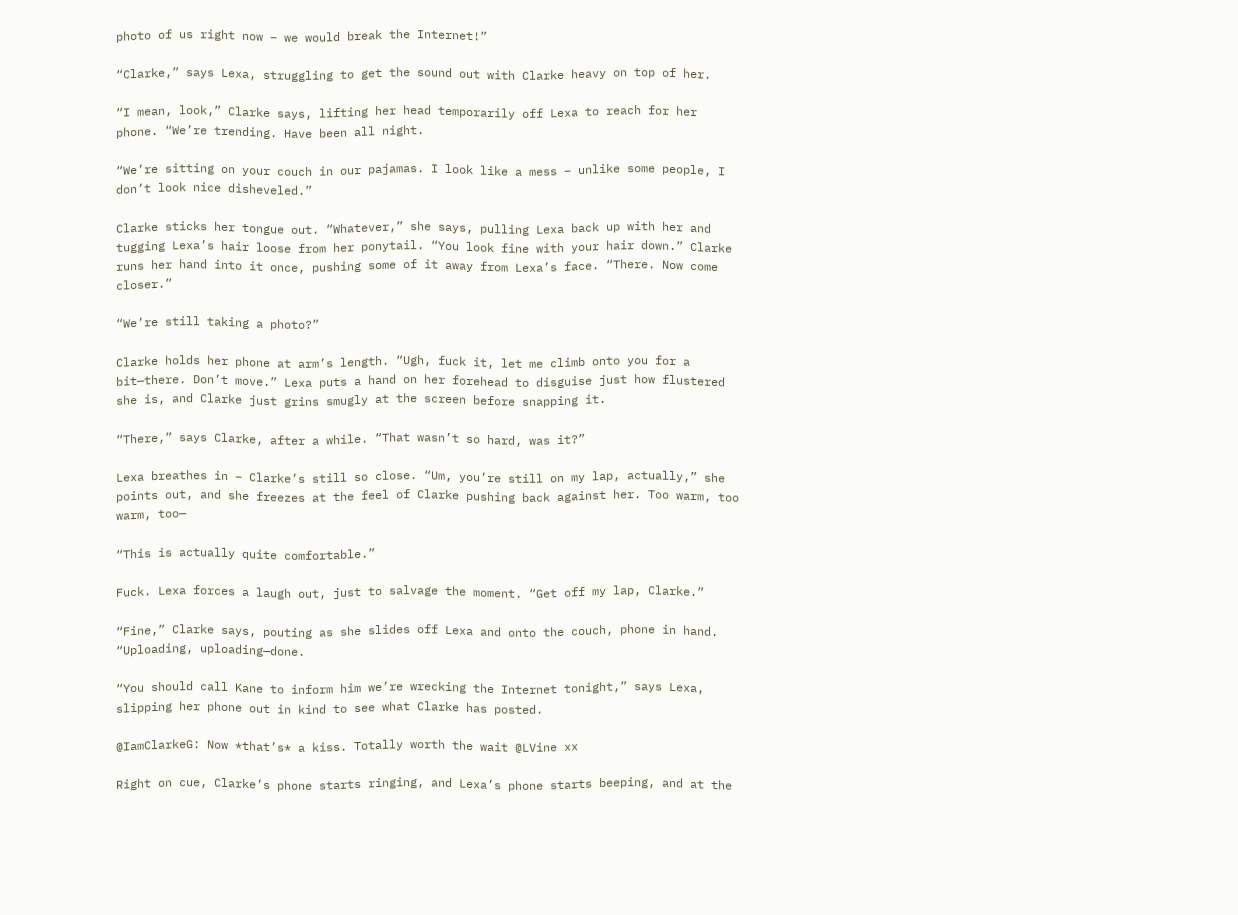photo of us right now – we would break the Internet!”

“Clarke,” says Lexa, struggling to get the sound out with Clarke heavy on top of her.

“I mean, look,” Clarke says, lifting her head temporarily off Lexa to reach for her phone. “We’re trending. Have been all night.

“We’re sitting on your couch in our pajamas. I look like a mess – unlike some people, I don’t look nice disheveled.”

Clarke sticks her tongue out. “Whatever,” she says, pulling Lexa back up with her and tugging Lexa’s hair loose from her ponytail. “You look fine with your hair down.” Clarke runs her hand into it once, pushing some of it away from Lexa’s face. “There. Now come closer.”

“We’re still taking a photo?”

Clarke holds her phone at arm’s length. “Ugh, fuck it, let me climb onto you for a bit—there. Don’t move.” Lexa puts a hand on her forehead to disguise just how flustered she is, and Clarke just grins smugly at the screen before snapping it.

“There,” says Clarke, after a while. “That wasn’t so hard, was it?”

Lexa breathes in – Clarke’s still so close. “Um, you’re still on my lap, actually,” she points out, and she freezes at the feel of Clarke pushing back against her. Too warm, too warm, too—

“This is actually quite comfortable.”

Fuck. Lexa forces a laugh out, just to salvage the moment. “Get off my lap, Clarke.”

“Fine,” Clarke says, pouting as she slides off Lexa and onto the couch, phone in hand. “Uploading, uploading—done.

“You should call Kane to inform him we’re wrecking the Internet tonight,” says Lexa, slipping her phone out in kind to see what Clarke has posted.

@IamClarkeG: Now *that’s* a kiss. Totally worth the wait @LVine xx

Right on cue, Clarke’s phone starts ringing, and Lexa’s phone starts beeping, and at the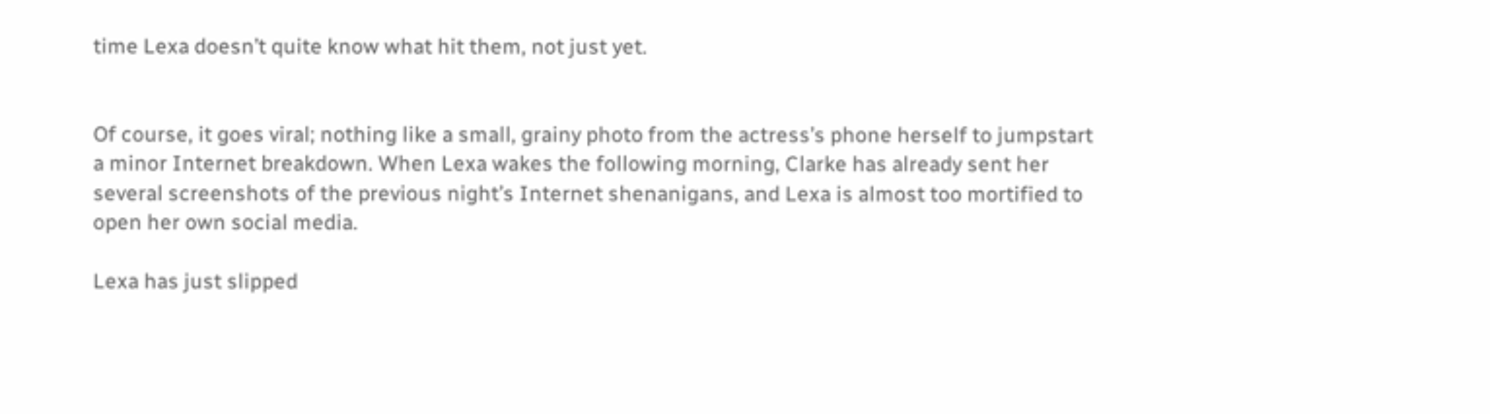time Lexa doesn’t quite know what hit them, not just yet.


Of course, it goes viral; nothing like a small, grainy photo from the actress’s phone herself to jumpstart a minor Internet breakdown. When Lexa wakes the following morning, Clarke has already sent her several screenshots of the previous night’s Internet shenanigans, and Lexa is almost too mortified to open her own social media.

Lexa has just slipped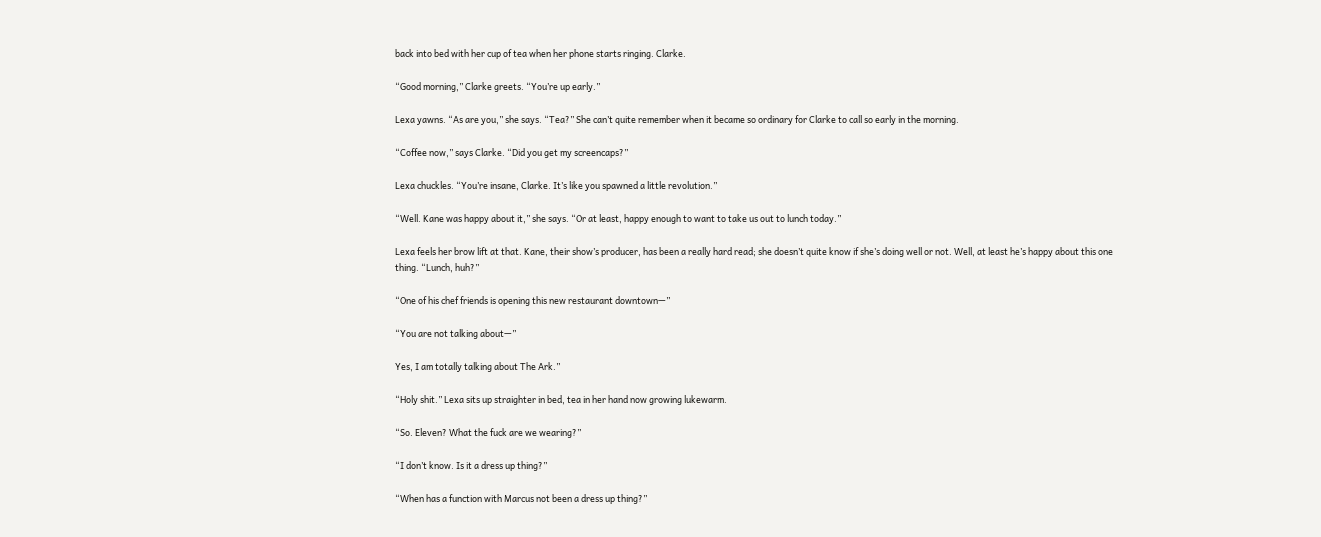back into bed with her cup of tea when her phone starts ringing. Clarke.

“Good morning,” Clarke greets. “You’re up early.”

Lexa yawns. “As are you,” she says. “Tea?” She can’t quite remember when it became so ordinary for Clarke to call so early in the morning.

“Coffee now,” says Clarke. “Did you get my screencaps?”

Lexa chuckles. “You’re insane, Clarke. It’s like you spawned a little revolution.”

“Well. Kane was happy about it,” she says. “Or at least, happy enough to want to take us out to lunch today.”

Lexa feels her brow lift at that. Kane, their show’s producer, has been a really hard read; she doesn’t quite know if she’s doing well or not. Well, at least he’s happy about this one thing. “Lunch, huh?”

“One of his chef friends is opening this new restaurant downtown—”

“You are not talking about—”

Yes, I am totally talking about The Ark.”

“Holy shit.” Lexa sits up straighter in bed, tea in her hand now growing lukewarm.

“So. Eleven? What the fuck are we wearing?”

“I don’t know. Is it a dress up thing?”

“When has a function with Marcus not been a dress up thing?”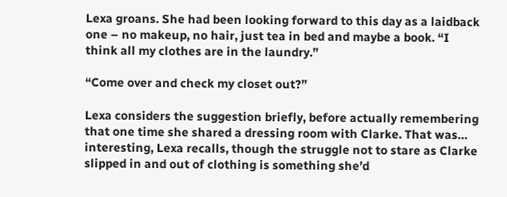Lexa groans. She had been looking forward to this day as a laidback one – no makeup, no hair, just tea in bed and maybe a book. “I think all my clothes are in the laundry.”

“Come over and check my closet out?”

Lexa considers the suggestion briefly, before actually remembering that one time she shared a dressing room with Clarke. That was… interesting, Lexa recalls, though the struggle not to stare as Clarke slipped in and out of clothing is something she’d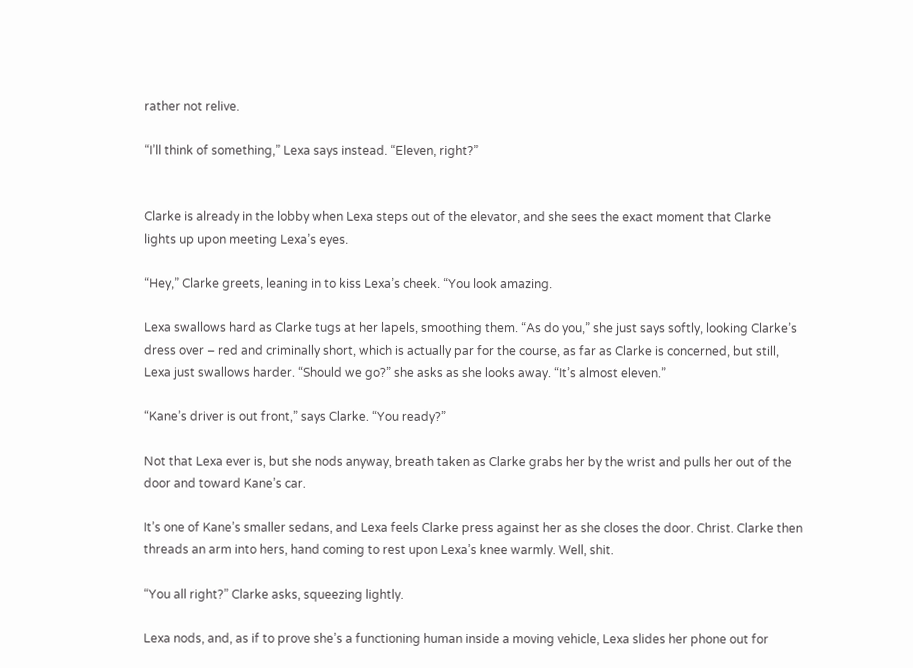rather not relive.

“I’ll think of something,” Lexa says instead. “Eleven, right?”


Clarke is already in the lobby when Lexa steps out of the elevator, and she sees the exact moment that Clarke lights up upon meeting Lexa’s eyes.

“Hey,” Clarke greets, leaning in to kiss Lexa’s cheek. “You look amazing.

Lexa swallows hard as Clarke tugs at her lapels, smoothing them. “As do you,” she just says softly, looking Clarke’s dress over – red and criminally short, which is actually par for the course, as far as Clarke is concerned, but still, Lexa just swallows harder. “Should we go?” she asks as she looks away. “It’s almost eleven.”

“Kane’s driver is out front,” says Clarke. “You ready?”

Not that Lexa ever is, but she nods anyway, breath taken as Clarke grabs her by the wrist and pulls her out of the door and toward Kane’s car.

It’s one of Kane’s smaller sedans, and Lexa feels Clarke press against her as she closes the door. Christ. Clarke then threads an arm into hers, hand coming to rest upon Lexa’s knee warmly. Well, shit.

“You all right?” Clarke asks, squeezing lightly.

Lexa nods, and, as if to prove she’s a functioning human inside a moving vehicle, Lexa slides her phone out for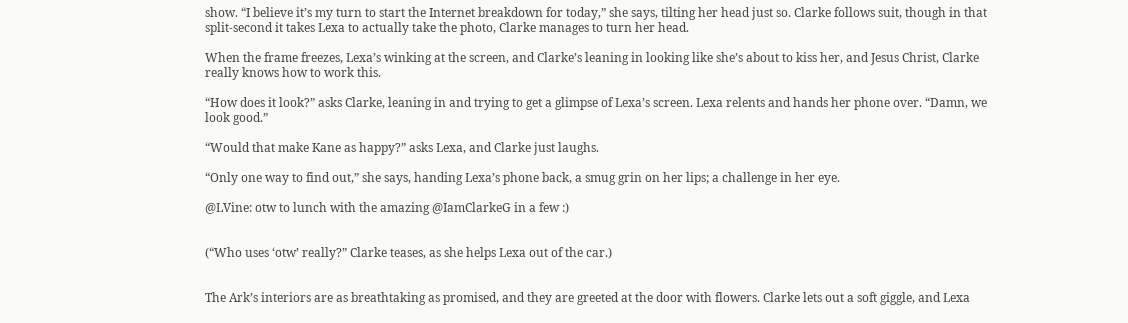show. “I believe it’s my turn to start the Internet breakdown for today,” she says, tilting her head just so. Clarke follows suit, though in that split-second it takes Lexa to actually take the photo, Clarke manages to turn her head.

When the frame freezes, Lexa’s winking at the screen, and Clarke’s leaning in looking like she’s about to kiss her, and Jesus Christ, Clarke really knows how to work this.

“How does it look?” asks Clarke, leaning in and trying to get a glimpse of Lexa’s screen. Lexa relents and hands her phone over. “Damn, we look good.”

“Would that make Kane as happy?” asks Lexa, and Clarke just laughs.

“Only one way to find out,” she says, handing Lexa’s phone back, a smug grin on her lips; a challenge in her eye.

@LVine: otw to lunch with the amazing @IamClarkeG in a few :)


(“Who uses ‘otw’ really?” Clarke teases, as she helps Lexa out of the car.)


The Ark’s interiors are as breathtaking as promised, and they are greeted at the door with flowers. Clarke lets out a soft giggle, and Lexa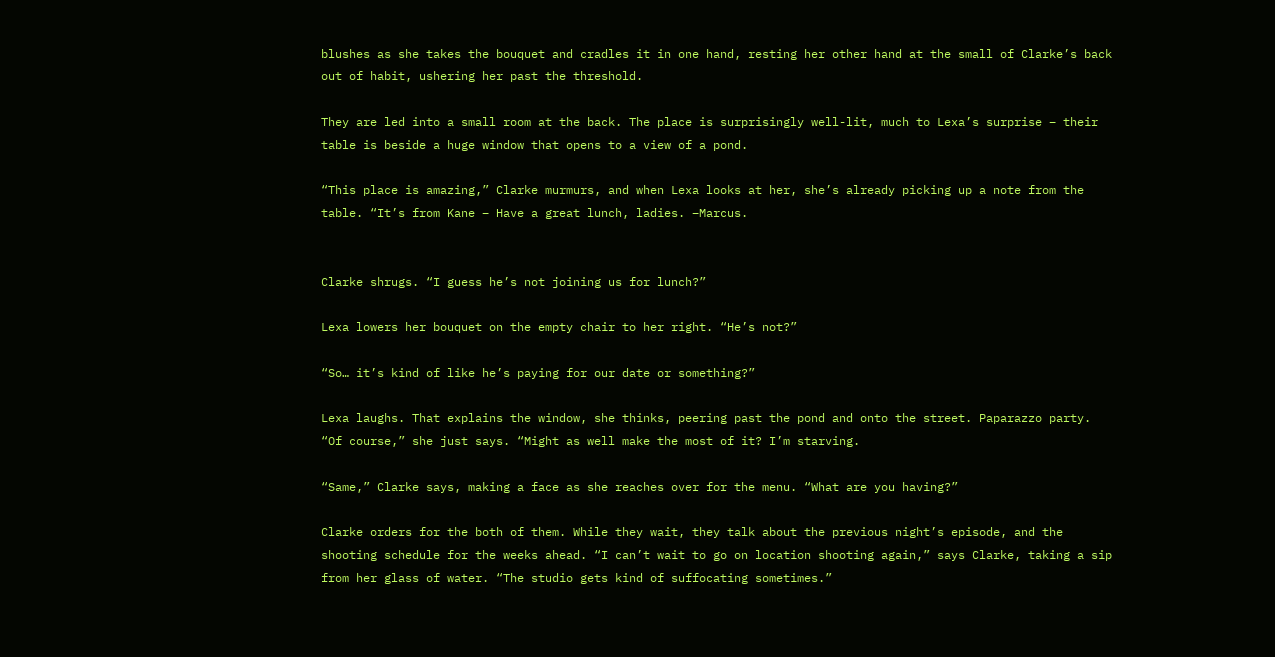blushes as she takes the bouquet and cradles it in one hand, resting her other hand at the small of Clarke’s back out of habit, ushering her past the threshold.

They are led into a small room at the back. The place is surprisingly well-lit, much to Lexa’s surprise – their table is beside a huge window that opens to a view of a pond.

“This place is amazing,” Clarke murmurs, and when Lexa looks at her, she’s already picking up a note from the table. “It’s from Kane – Have a great lunch, ladies. –Marcus.


Clarke shrugs. “I guess he’s not joining us for lunch?”

Lexa lowers her bouquet on the empty chair to her right. “He’s not?”

“So… it’s kind of like he’s paying for our date or something?”

Lexa laughs. That explains the window, she thinks, peering past the pond and onto the street. Paparazzo party. “Of course,” she just says. “Might as well make the most of it? I’m starving.

“Same,” Clarke says, making a face as she reaches over for the menu. “What are you having?”

Clarke orders for the both of them. While they wait, they talk about the previous night’s episode, and the shooting schedule for the weeks ahead. “I can’t wait to go on location shooting again,” says Clarke, taking a sip from her glass of water. “The studio gets kind of suffocating sometimes.”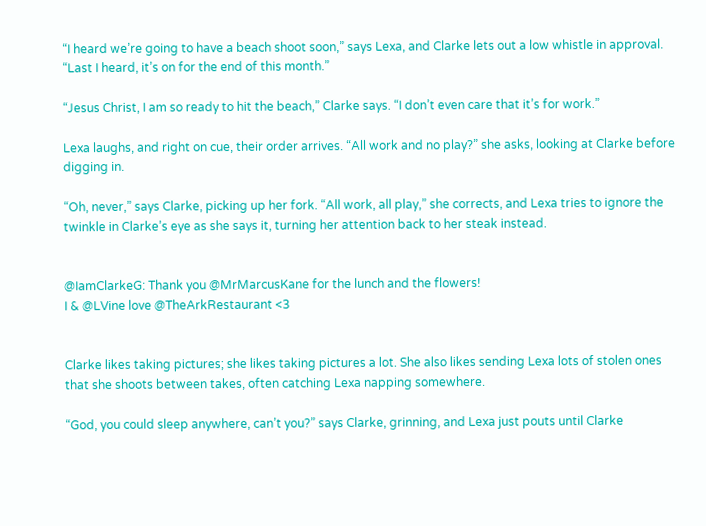“I heard we’re going to have a beach shoot soon,” says Lexa, and Clarke lets out a low whistle in approval. “Last I heard, it’s on for the end of this month.”

“Jesus Christ, I am so ready to hit the beach,” Clarke says. “I don’t even care that it’s for work.”

Lexa laughs, and right on cue, their order arrives. “All work and no play?” she asks, looking at Clarke before digging in.

“Oh, never,” says Clarke, picking up her fork. “All work, all play,” she corrects, and Lexa tries to ignore the twinkle in Clarke’s eye as she says it, turning her attention back to her steak instead.


@IamClarkeG: Thank you @MrMarcusKane for the lunch and the flowers!
I & @LVine love @TheArkRestaurant <3


Clarke likes taking pictures; she likes taking pictures a lot. She also likes sending Lexa lots of stolen ones that she shoots between takes, often catching Lexa napping somewhere.

“God, you could sleep anywhere, can’t you?” says Clarke, grinning, and Lexa just pouts until Clarke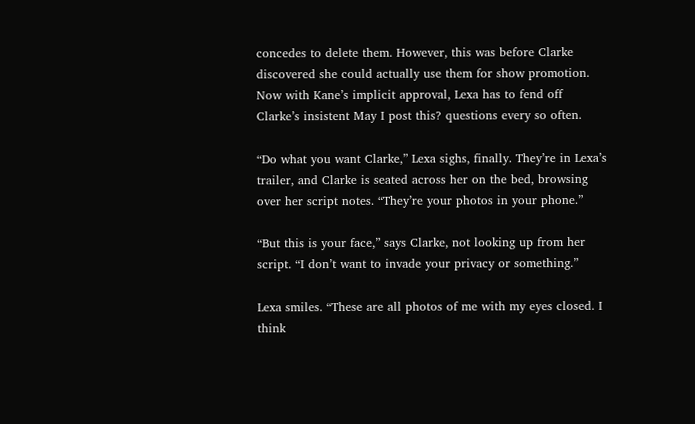concedes to delete them. However, this was before Clarke discovered she could actually use them for show promotion. Now with Kane’s implicit approval, Lexa has to fend off Clarke’s insistent May I post this? questions every so often.

“Do what you want Clarke,” Lexa sighs, finally. They’re in Lexa’s trailer, and Clarke is seated across her on the bed, browsing over her script notes. “They’re your photos in your phone.”

“But this is your face,” says Clarke, not looking up from her script. “I don’t want to invade your privacy or something.”

Lexa smiles. “These are all photos of me with my eyes closed. I think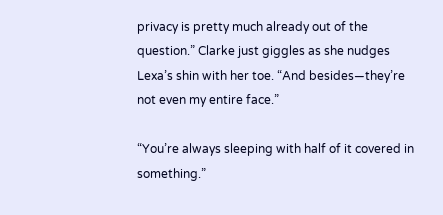privacy is pretty much already out of the question.” Clarke just giggles as she nudges Lexa’s shin with her toe. “And besides—they’re not even my entire face.”

“You’re always sleeping with half of it covered in something.”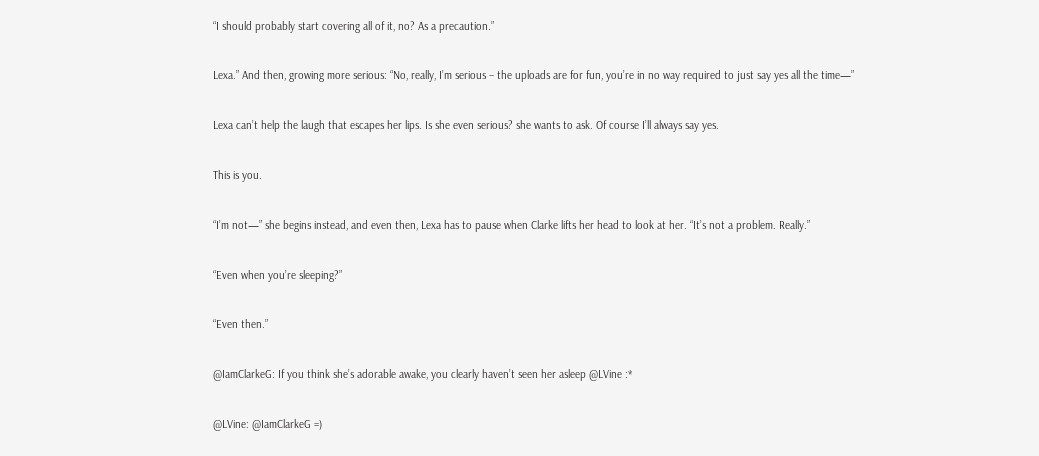“I should probably start covering all of it, no? As a precaution.”

Lexa.” And then, growing more serious: “No, really, I’m serious – the uploads are for fun, you’re in no way required to just say yes all the time—”

Lexa can’t help the laugh that escapes her lips. Is she even serious? she wants to ask. Of course I’ll always say yes.

This is you.

“I’m not—” she begins instead, and even then, Lexa has to pause when Clarke lifts her head to look at her. “It’s not a problem. Really.”

“Even when you’re sleeping?”

“Even then.”

@IamClarkeG: If you think she’s adorable awake, you clearly haven’t seen her asleep @LVine :*

@LVine: @IamClarkeG =)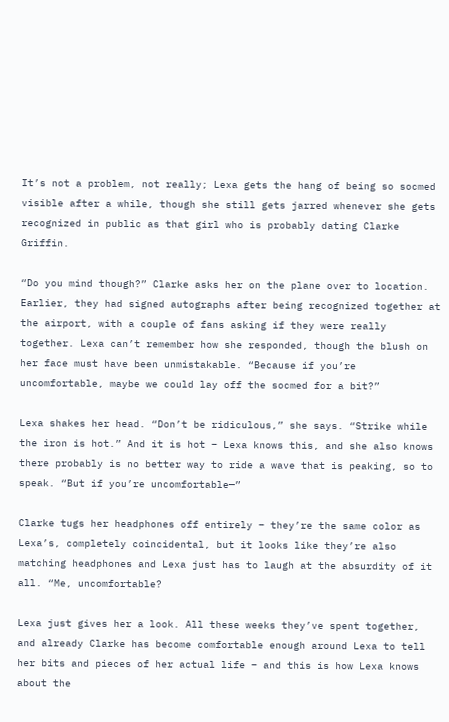It’s not a problem, not really; Lexa gets the hang of being so socmed visible after a while, though she still gets jarred whenever she gets recognized in public as that girl who is probably dating Clarke Griffin.

“Do you mind though?” Clarke asks her on the plane over to location. Earlier, they had signed autographs after being recognized together at the airport, with a couple of fans asking if they were really together. Lexa can’t remember how she responded, though the blush on her face must have been unmistakable. “Because if you’re uncomfortable, maybe we could lay off the socmed for a bit?”

Lexa shakes her head. “Don’t be ridiculous,” she says. “Strike while the iron is hot.” And it is hot – Lexa knows this, and she also knows there probably is no better way to ride a wave that is peaking, so to speak. “But if you’re uncomfortable—”

Clarke tugs her headphones off entirely – they’re the same color as Lexa’s, completely coincidental, but it looks like they’re also matching headphones and Lexa just has to laugh at the absurdity of it all. “Me, uncomfortable?

Lexa just gives her a look. All these weeks they’ve spent together, and already Clarke has become comfortable enough around Lexa to tell her bits and pieces of her actual life – and this is how Lexa knows about the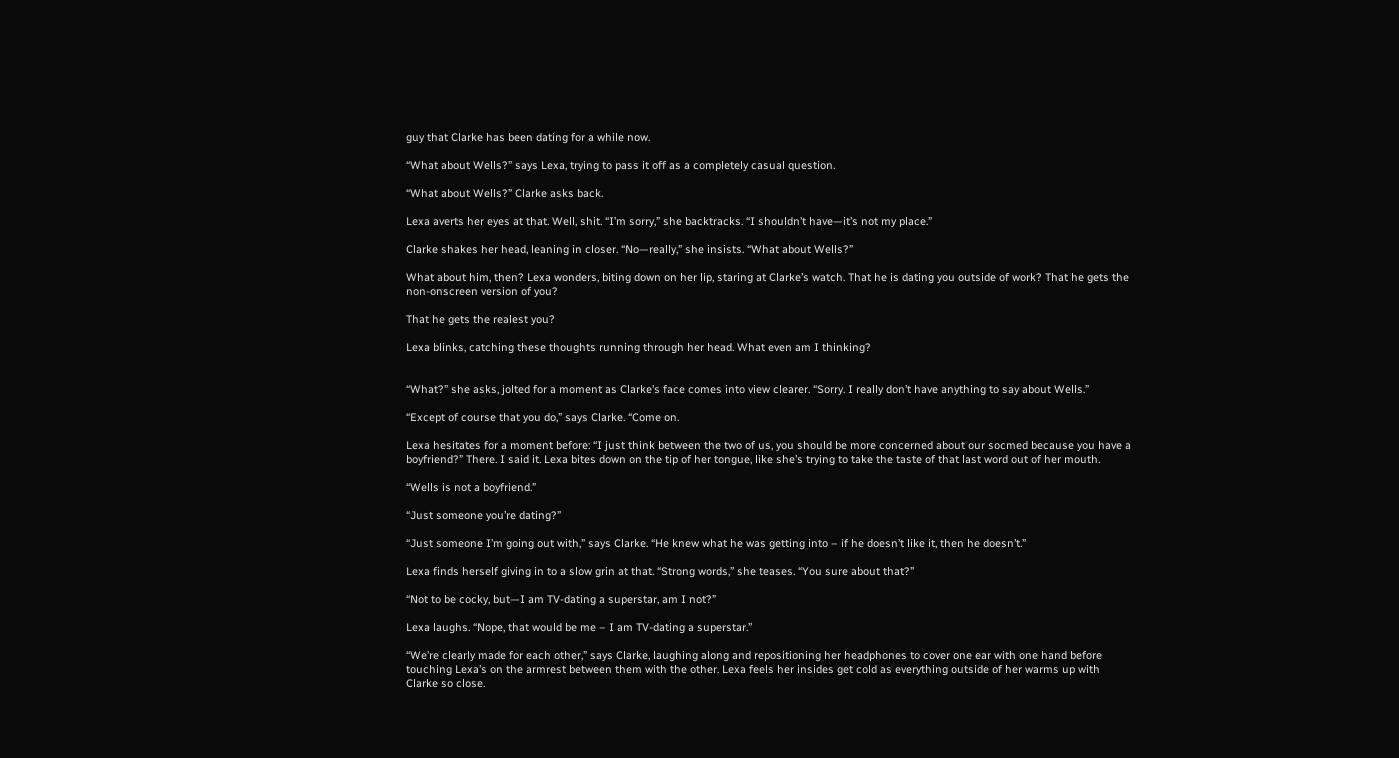guy that Clarke has been dating for a while now.

“What about Wells?” says Lexa, trying to pass it off as a completely casual question.

“What about Wells?” Clarke asks back.

Lexa averts her eyes at that. Well, shit. “I’m sorry,” she backtracks. “I shouldn’t have—it’s not my place.”

Clarke shakes her head, leaning in closer. “No—really,” she insists. “What about Wells?”

What about him, then? Lexa wonders, biting down on her lip, staring at Clarke’s watch. That he is dating you outside of work? That he gets the non-onscreen version of you?

That he gets the realest you?

Lexa blinks, catching these thoughts running through her head. What even am I thinking?


“What?” she asks, jolted for a moment as Clarke’s face comes into view clearer. “Sorry. I really don’t have anything to say about Wells.”

“Except of course that you do,” says Clarke. “Come on.

Lexa hesitates for a moment before: “I just think between the two of us, you should be more concerned about our socmed because you have a boyfriend?” There. I said it. Lexa bites down on the tip of her tongue, like she’s trying to take the taste of that last word out of her mouth.

“Wells is not a boyfriend.”

“Just someone you’re dating?”

“Just someone I’m going out with,” says Clarke. “He knew what he was getting into – if he doesn’t like it, then he doesn’t.”

Lexa finds herself giving in to a slow grin at that. “Strong words,” she teases. “You sure about that?”

“Not to be cocky, but—I am TV-dating a superstar, am I not?”

Lexa laughs. “Nope, that would be me – I am TV-dating a superstar.”

“We’re clearly made for each other,” says Clarke, laughing along and repositioning her headphones to cover one ear with one hand before touching Lexa’s on the armrest between them with the other. Lexa feels her insides get cold as everything outside of her warms up with Clarke so close.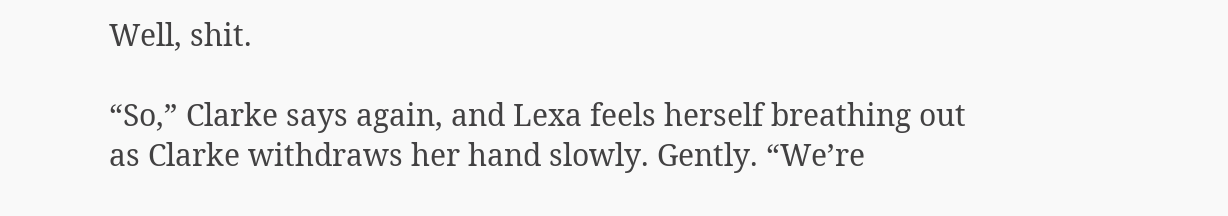Well, shit.

“So,” Clarke says again, and Lexa feels herself breathing out as Clarke withdraws her hand slowly. Gently. “We’re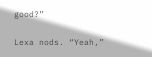good?”

Lexa nods. “Yeah,”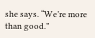she says. “We’re more than good.”